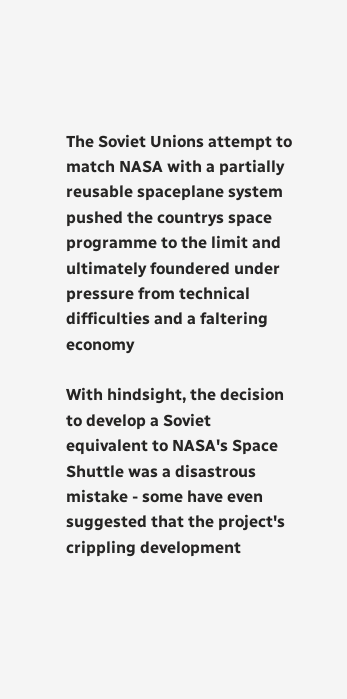The Soviet Unions attempt to match NASA with a partially reusable spaceplane system pushed the countrys space programme to the limit and ultimately foundered under pressure from technical difficulties and a faltering economy

With hindsight, the decision to develop a Soviet equivalent to NASA's Space Shuttle was a disastrous mistake - some have even suggested that the project's crippling development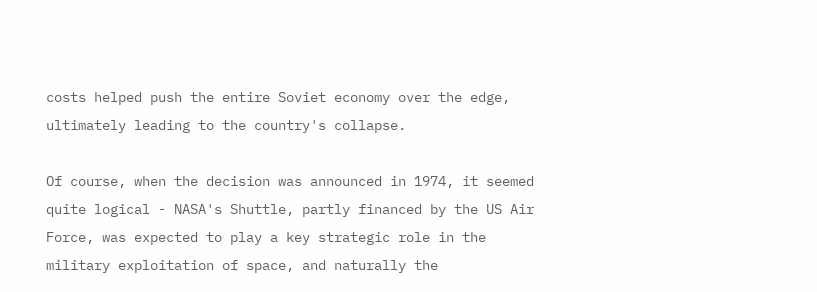costs helped push the entire Soviet economy over the edge, ultimately leading to the country's collapse.

Of course, when the decision was announced in 1974, it seemed quite logical - NASA's Shuttle, partly financed by the US Air Force, was expected to play a key strategic role in the military exploitation of space, and naturally the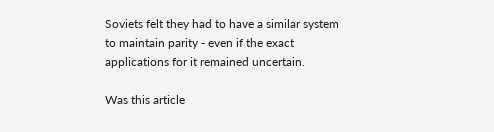Soviets felt they had to have a similar system to maintain parity - even if the exact applications for it remained uncertain.

Was this article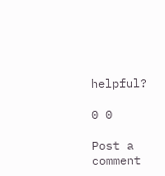helpful?

0 0

Post a comment